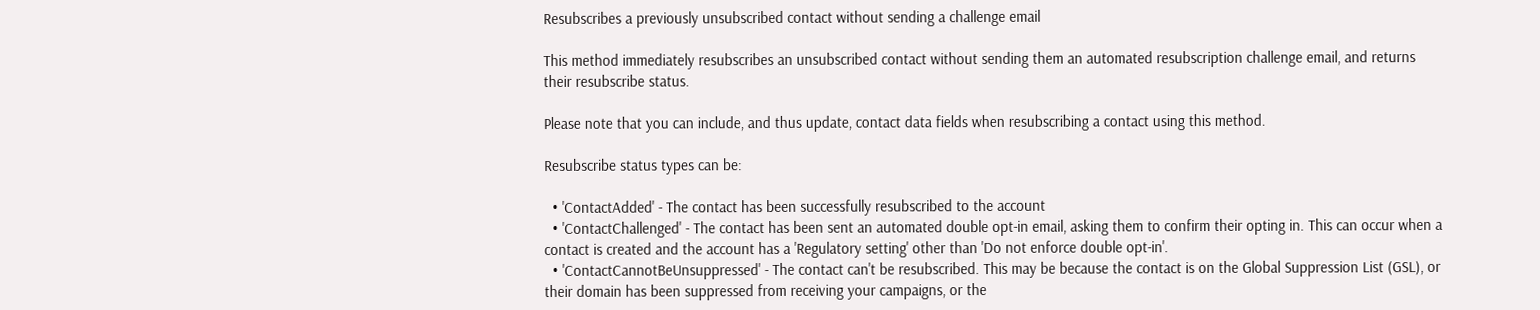Resubscribes a previously unsubscribed contact without sending a challenge email

This method immediately resubscribes an unsubscribed contact without sending them an automated resubscription challenge email, and returns their resubscribe status.

Please note that you can include, and thus update, contact data fields when resubscribing a contact using this method.

Resubscribe status types can be:

  • 'ContactAdded' - The contact has been successfully resubscribed to the account
  • 'ContactChallenged' - The contact has been sent an automated double opt-in email, asking them to confirm their opting in. This can occur when a contact is created and the account has a 'Regulatory setting' other than 'Do not enforce double opt-in'.
  • 'ContactCannotBeUnsuppressed' - The contact can't be resubscribed. This may be because the contact is on the Global Suppression List (GSL), or their domain has been suppressed from receiving your campaigns, or the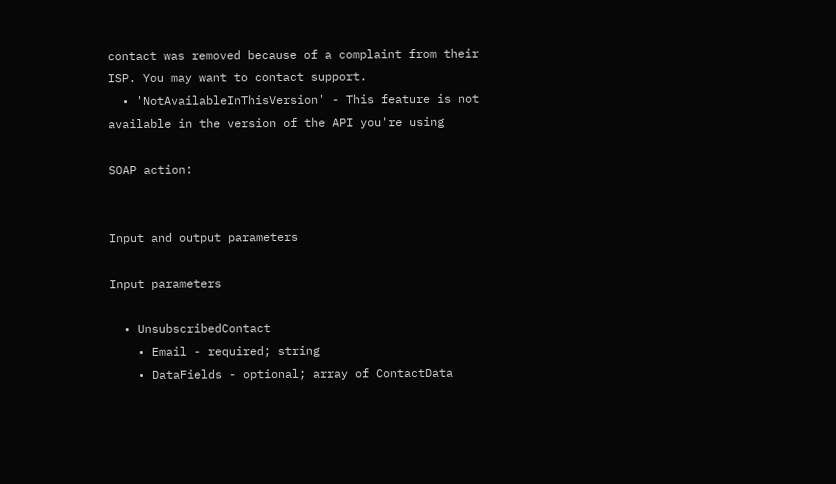contact was removed because of a complaint from their ISP. You may want to contact support.
  • 'NotAvailableInThisVersion' - This feature is not available in the version of the API you're using

SOAP action:


Input and output parameters

Input parameters

  • UnsubscribedContact
    • Email - required; string
    • DataFields - optional; array of ContactData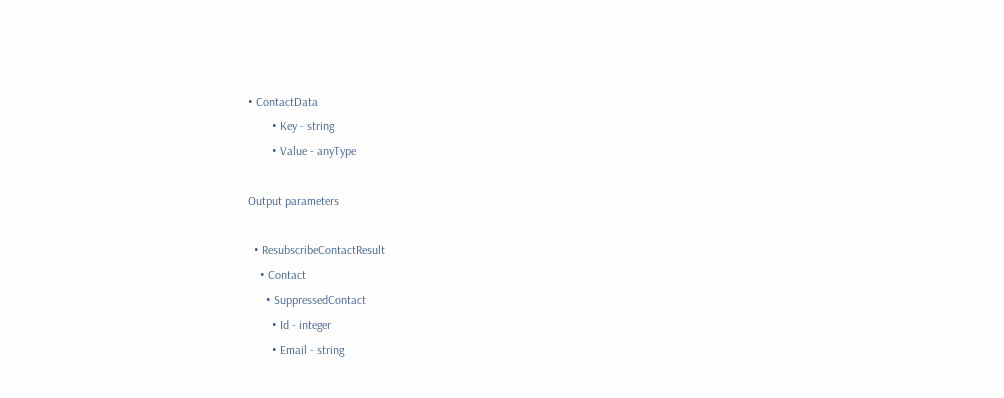• ContactData
        • Key - string
        • Value - anyType

Output parameters

  • ResubscribeContactResult
    • Contact
      • SuppressedContact
        • Id - integer
        • Email - string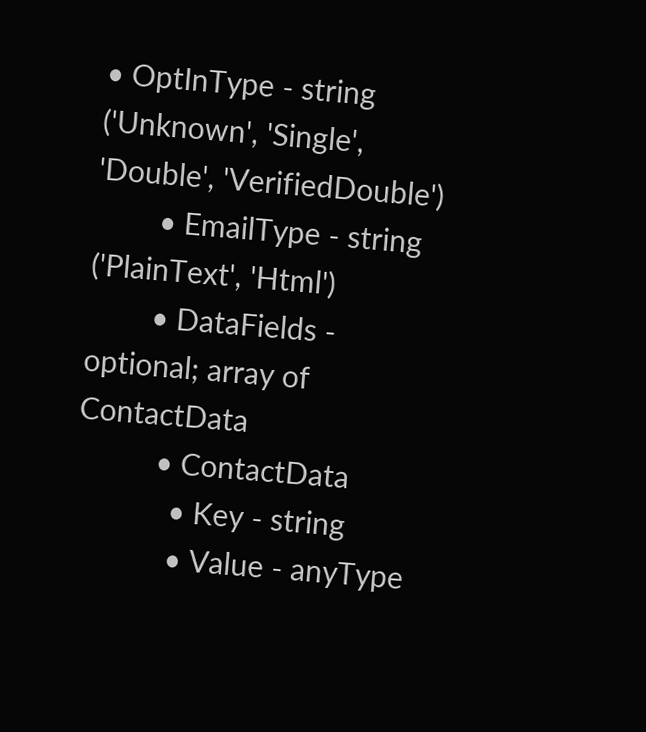• OptInType - string ('Unknown', 'Single', 'Double', 'VerifiedDouble')
        • EmailType - string ('PlainText', 'Html')
        • DataFields - optional; array of ContactData
          • ContactData
            • Key - string
            • Value - anyType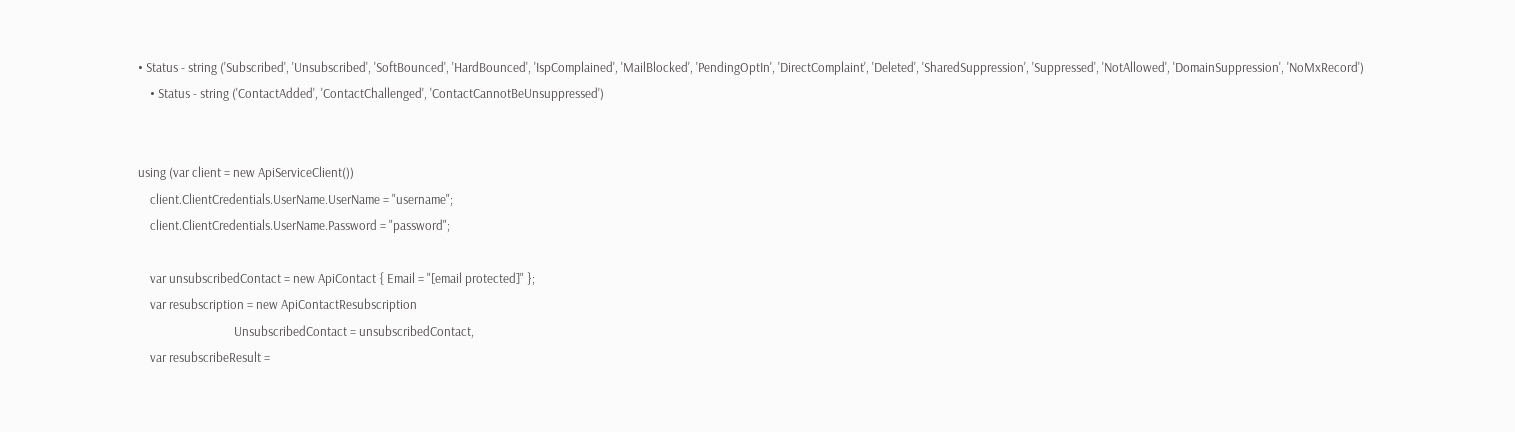• Status - string ('Subscribed', 'Unsubscribed', 'SoftBounced', 'HardBounced', 'IspComplained', 'MailBlocked', 'PendingOptIn', 'DirectComplaint', 'Deleted', 'SharedSuppression', 'Suppressed', 'NotAllowed', 'DomainSuppression', 'NoMxRecord')
    • Status - string ('ContactAdded', 'ContactChallenged', 'ContactCannotBeUnsuppressed')


using (var client = new ApiServiceClient())
    client.ClientCredentials.UserName.UserName = "username";
    client.ClientCredentials.UserName.Password = "password";

    var unsubscribedContact = new ApiContact { Email = "[email protected]" };
    var resubscription = new ApiContactResubscription
                                UnsubscribedContact = unsubscribedContact,
    var resubscribeResult =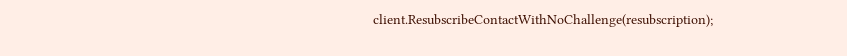client.ResubscribeContactWithNoChallenge(resubscription);